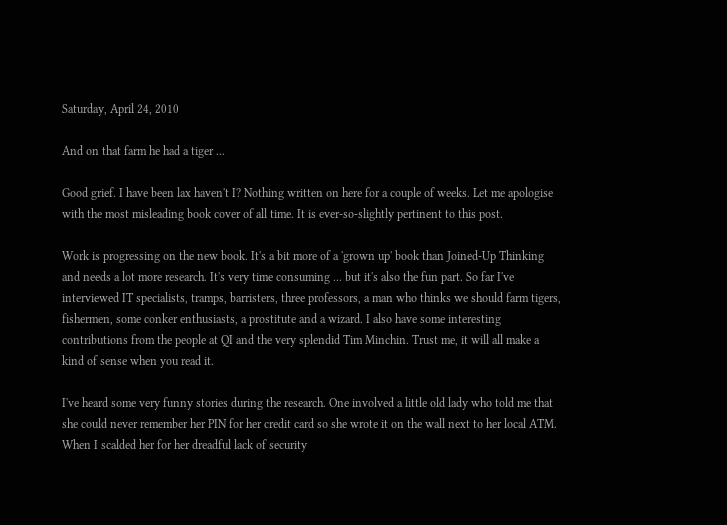Saturday, April 24, 2010

And on that farm he had a tiger ...

Good grief. I have been lax haven't I? Nothing written on here for a couple of weeks. Let me apologise with the most misleading book cover of all time. It is ever-so-slightly pertinent to this post.

Work is progressing on the new book. It's a bit more of a 'grown up' book than Joined-Up Thinking and needs a lot more research. It's very time consuming ... but it's also the fun part. So far I've interviewed IT specialists, tramps, barristers, three professors, a man who thinks we should farm tigers, fishermen, some conker enthusiasts, a prostitute and a wizard. I also have some interesting contributions from the people at QI and the very splendid Tim Minchin. Trust me, it will all make a kind of sense when you read it.

I've heard some very funny stories during the research. One involved a little old lady who told me that she could never remember her PIN for her credit card so she wrote it on the wall next to her local ATM. When I scalded her for her dreadful lack of security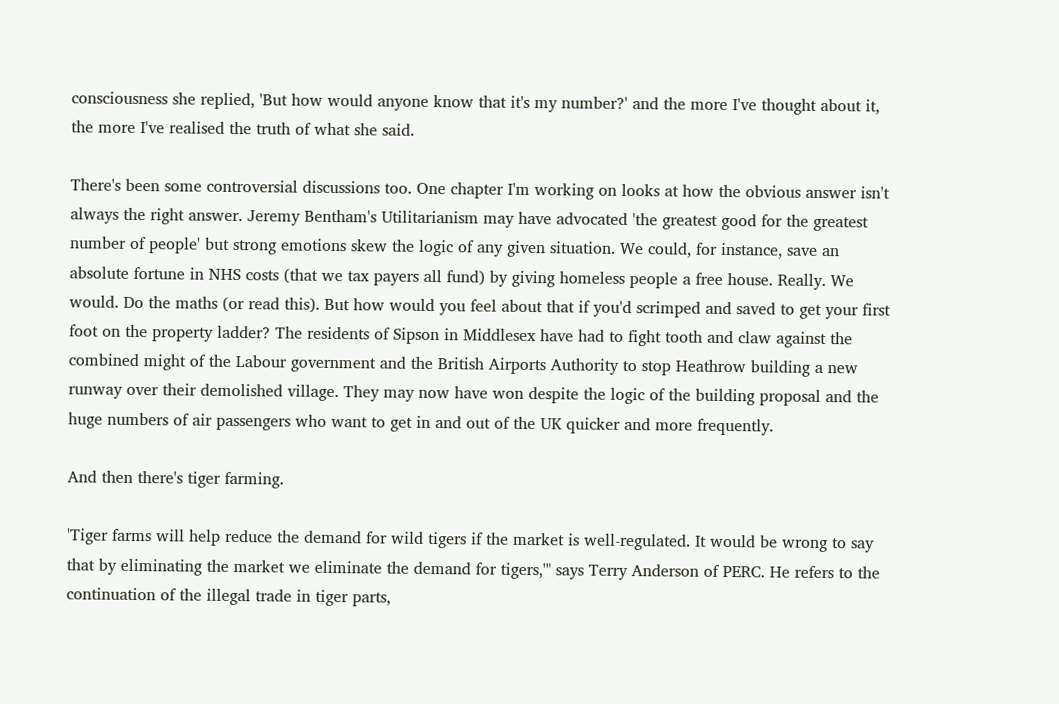consciousness she replied, 'But how would anyone know that it's my number?' and the more I've thought about it, the more I've realised the truth of what she said.

There's been some controversial discussions too. One chapter I'm working on looks at how the obvious answer isn't always the right answer. Jeremy Bentham's Utilitarianism may have advocated 'the greatest good for the greatest number of people' but strong emotions skew the logic of any given situation. We could, for instance, save an absolute fortune in NHS costs (that we tax payers all fund) by giving homeless people a free house. Really. We would. Do the maths (or read this). But how would you feel about that if you'd scrimped and saved to get your first foot on the property ladder? The residents of Sipson in Middlesex have had to fight tooth and claw against the combined might of the Labour government and the British Airports Authority to stop Heathrow building a new runway over their demolished village. They may now have won despite the logic of the building proposal and the huge numbers of air passengers who want to get in and out of the UK quicker and more frequently.

And then there's tiger farming.

'Tiger farms will help reduce the demand for wild tigers if the market is well-regulated. It would be wrong to say that by eliminating the market we eliminate the demand for tigers,'" says Terry Anderson of PERC. He refers to the continuation of the illegal trade in tiger parts,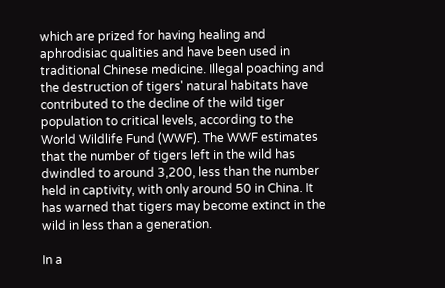which are prized for having healing and aphrodisiac qualities and have been used in traditional Chinese medicine. Illegal poaching and the destruction of tigers' natural habitats have contributed to the decline of the wild tiger population to critical levels, according to the World Wildlife Fund (WWF). The WWF estimates that the number of tigers left in the wild has dwindled to around 3,200, less than the number held in captivity, with only around 50 in China. It has warned that tigers may become extinct in the wild in less than a generation.

In a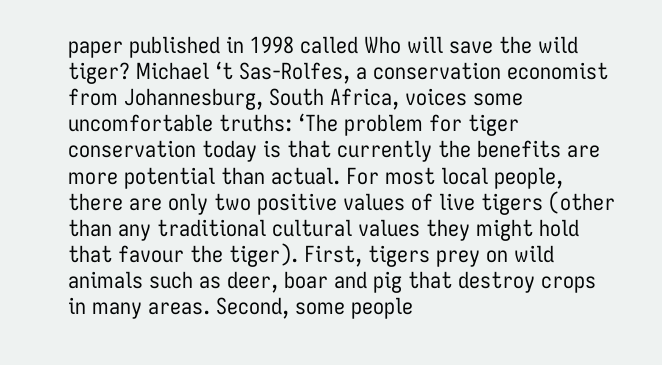paper published in 1998 called Who will save the wild tiger? Michael ‘t Sas-Rolfes, a conservation economist from Johannesburg, South Africa, voices some uncomfortable truths: ‘The problem for tiger conservation today is that currently the benefits are more potential than actual. For most local people, there are only two positive values of live tigers (other than any traditional cultural values they might hold that favour the tiger). First, tigers prey on wild animals such as deer, boar and pig that destroy crops in many areas. Second, some people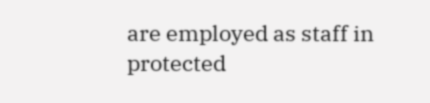are employed as staff in protected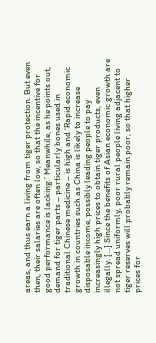areas, and thus earn a living from tiger protection. But even then, their salaries are often low, so that the incentive for good performance is lacking.’ Meanwhile, as he points out, demand for tiger parts – particularly bones used in traditional Chinese medicine – is high and ‘Rapid economic growth in countries such as China is likely to increase disposable income, possibly leading people to pay increasingly high prices to obtain tiger products, even illegally. […] Since the benefits of Asian economic growth are not spread uniformly, poor rural people living adjacent to tiger reserves will probably remain poor, so that higher prices for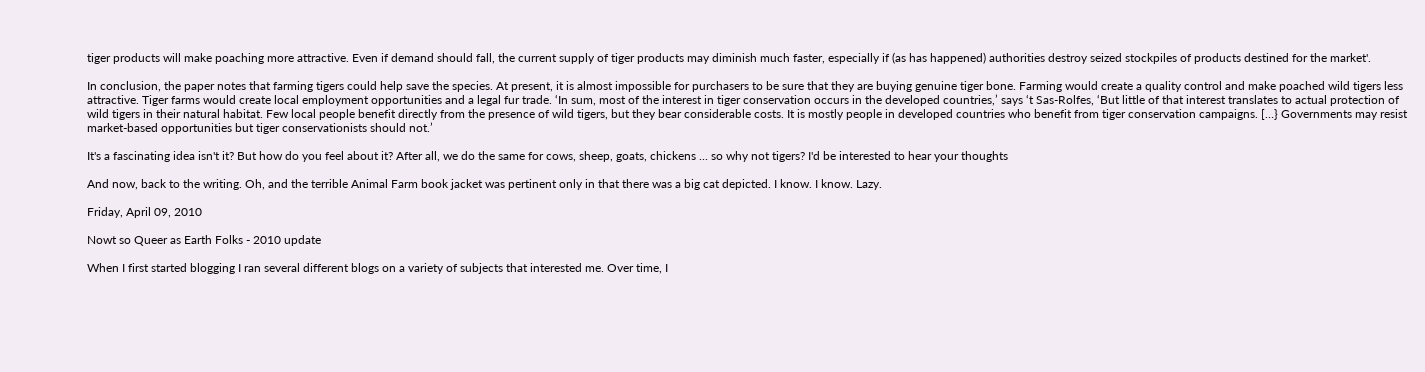tiger products will make poaching more attractive. Even if demand should fall, the current supply of tiger products may diminish much faster, especially if (as has happened) authorities destroy seized stockpiles of products destined for the market'.

In conclusion, the paper notes that farming tigers could help save the species. At present, it is almost impossible for purchasers to be sure that they are buying genuine tiger bone. Farming would create a quality control and make poached wild tigers less attractive. Tiger farms would create local employment opportunities and a legal fur trade. ‘In sum, most of the interest in tiger conservation occurs in the developed countries,’ says ‘t Sas-Rolfes, ‘But little of that interest translates to actual protection of wild tigers in their natural habitat. Few local people benefit directly from the presence of wild tigers, but they bear considerable costs. It is mostly people in developed countries who benefit from tiger conservation campaigns. […} Governments may resist market-based opportunities but tiger conservationists should not.’

It's a fascinating idea isn't it? But how do you feel about it? After all, we do the same for cows, sheep, goats, chickens ... so why not tigers? I'd be interested to hear your thoughts

And now, back to the writing. Oh, and the terrible Animal Farm book jacket was pertinent only in that there was a big cat depicted. I know. I know. Lazy.

Friday, April 09, 2010

Nowt so Queer as Earth Folks - 2010 update

When I first started blogging I ran several different blogs on a variety of subjects that interested me. Over time, I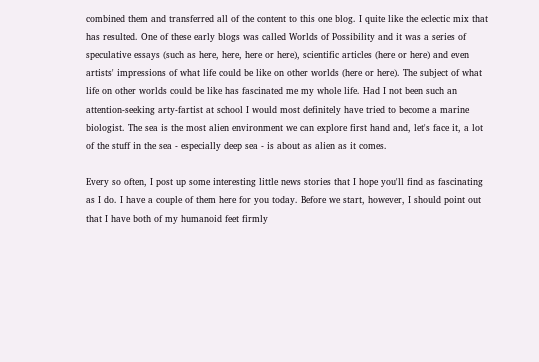combined them and transferred all of the content to this one blog. I quite like the eclectic mix that has resulted. One of these early blogs was called Worlds of Possibility and it was a series of speculative essays (such as here, here, here or here), scientific articles (here or here) and even artists' impressions of what life could be like on other worlds (here or here). The subject of what life on other worlds could be like has fascinated me my whole life. Had I not been such an attention-seeking arty-fartist at school I would most definitely have tried to become a marine biologist. The sea is the most alien environment we can explore first hand and, let's face it, a lot of the stuff in the sea - especially deep sea - is about as alien as it comes.

Every so often, I post up some interesting little news stories that I hope you'll find as fascinating as I do. I have a couple of them here for you today. Before we start, however, I should point out that I have both of my humanoid feet firmly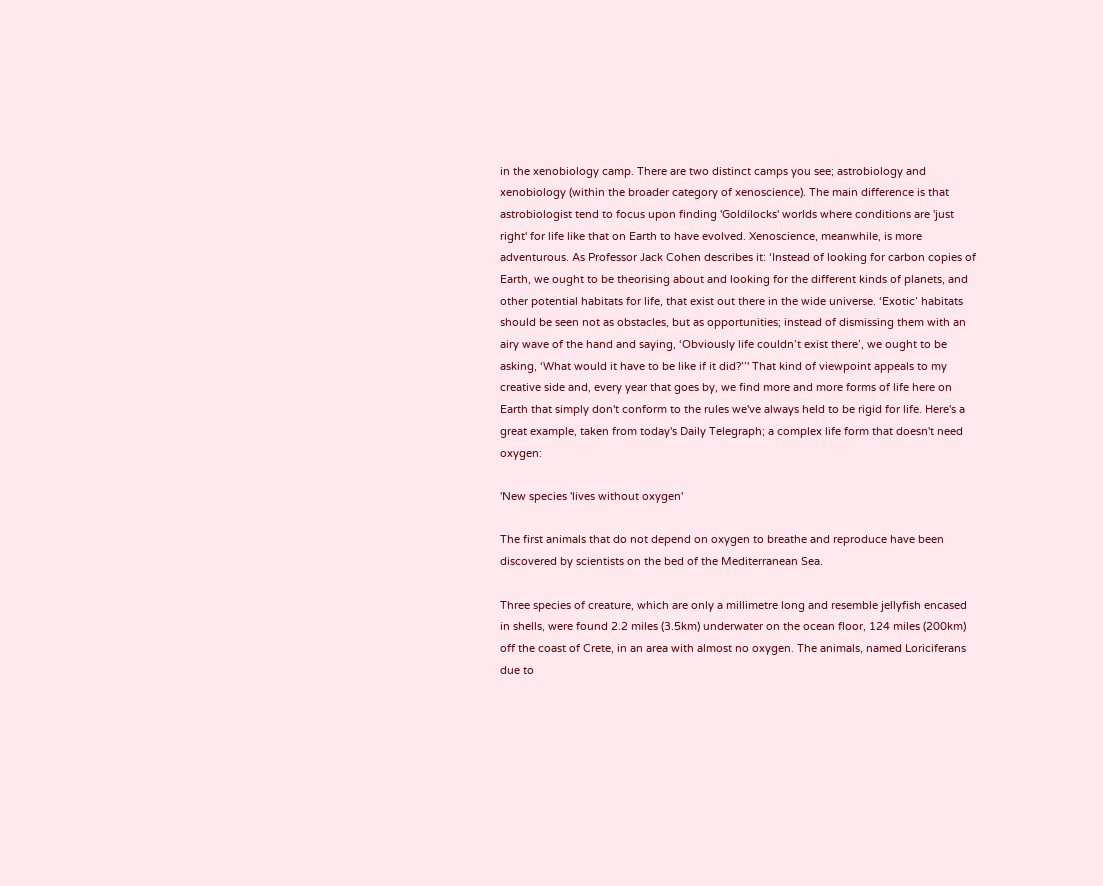in the xenobiology camp. There are two distinct camps you see; astrobiology and xenobiology (within the broader category of xenoscience). The main difference is that astrobiologist tend to focus upon finding 'Goldilocks' worlds where conditions are 'just right' for life like that on Earth to have evolved. Xenoscience, meanwhile, is more adventurous. As Professor Jack Cohen describes it: ‘Instead of looking for carbon copies of Earth, we ought to be theorising about and looking for the different kinds of planets, and other potential habitats for life, that exist out there in the wide universe. ‘Exotic’ habitats should be seen not as obstacles, but as opportunities; instead of dismissing them with an airy wave of the hand and saying, ‘Obviously life couldn’t exist there’, we ought to be asking, ‘What would it have to be like if it did?’’' That kind of viewpoint appeals to my creative side and, every year that goes by, we find more and more forms of life here on Earth that simply don't conform to the rules we've always held to be rigid for life. Here's a great example, taken from today's Daily Telegraph; a complex life form that doesn't need oxygen:

'New species 'lives without oxygen'

The first animals that do not depend on oxygen to breathe and reproduce have been discovered by scientists on the bed of the Mediterranean Sea.

Three species of creature, which are only a millimetre long and resemble jellyfish encased in shells, were found 2.2 miles (3.5km) underwater on the ocean floor, 124 miles (200km) off the coast of Crete, in an area with almost no oxygen. The animals, named Loriciferans due to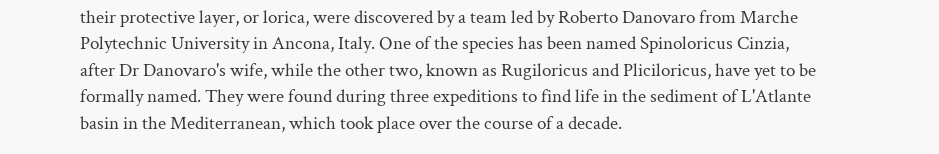their protective layer, or lorica, were discovered by a team led by Roberto Danovaro from Marche Polytechnic University in Ancona, Italy. One of the species has been named Spinoloricus Cinzia, after Dr Danovaro's wife, while the other two, known as Rugiloricus and Pliciloricus, have yet to be formally named. They were found during three expeditions to find life in the sediment of L'Atlante basin in the Mediterranean, which took place over the course of a decade.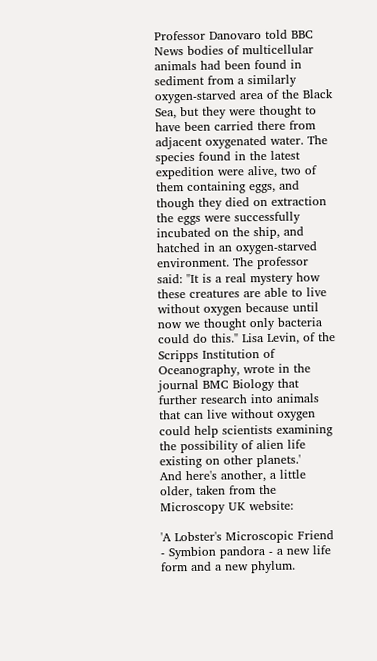Professor Danovaro told BBC News bodies of multicellular animals had been found in sediment from a similarly oxygen-starved area of the Black Sea, but they were thought to have been carried there from adjacent oxygenated water. The species found in the latest expedition were alive, two of them containing eggs, and though they died on extraction the eggs were successfully incubated on the ship, and hatched in an oxygen-starved environment. The professor said: "It is a real mystery how these creatures are able to live without oxygen because until now we thought only bacteria could do this." Lisa Levin, of the Scripps Institution of Oceanography, wrote in the journal BMC Biology that further research into animals that can live without oxygen could help scientists examining the possibility of alien life existing on other planets.'
And here's another, a little older, taken from the Microscopy UK website:

'A Lobster's Microscopic Friend - Symbion pandora - a new life form and a new phylum.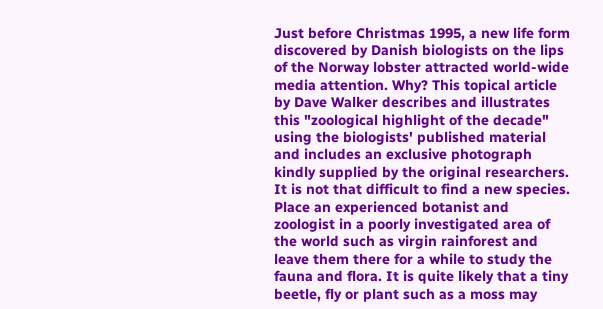Just before Christmas 1995, a new life form discovered by Danish biologists on the lips of the Norway lobster attracted world-wide media attention. Why? This topical article by Dave Walker describes and illustrates this "zoological highlight of the decade" using the biologists' published material and includes an exclusive photograph kindly supplied by the original researchers.
It is not that difficult to find a new species. Place an experienced botanist and zoologist in a poorly investigated area of the world such as virgin rainforest and leave them there for a while to study the fauna and flora. It is quite likely that a tiny beetle, fly or plant such as a moss may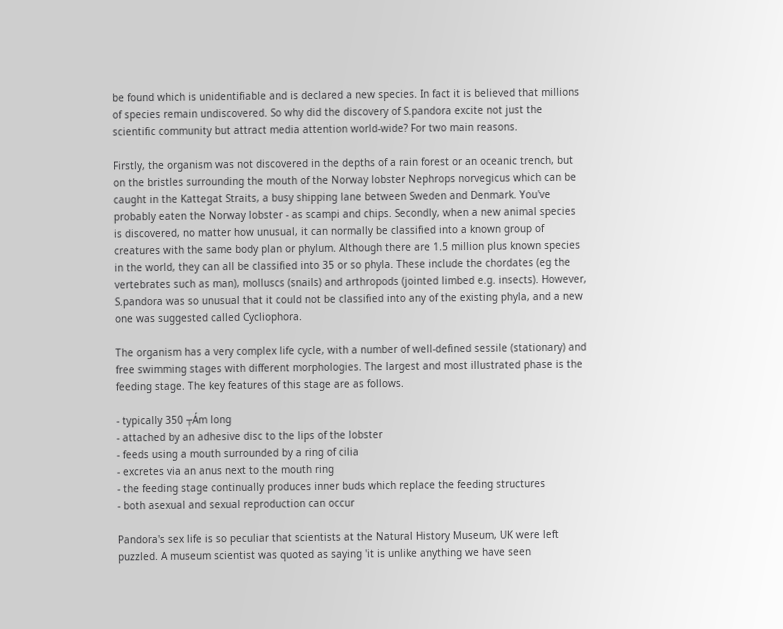be found which is unidentifiable and is declared a new species. In fact it is believed that millions of species remain undiscovered. So why did the discovery of S.pandora excite not just the scientific community but attract media attention world-wide? For two main reasons.

Firstly, the organism was not discovered in the depths of a rain forest or an oceanic trench, but on the bristles surrounding the mouth of the Norway lobster Nephrops norvegicus which can be caught in the Kattegat Straits, a busy shipping lane between Sweden and Denmark. You've probably eaten the Norway lobster - as scampi and chips. Secondly, when a new animal species is discovered, no matter how unusual, it can normally be classified into a known group of creatures with the same body plan or phylum. Although there are 1.5 million plus known species in the world, they can all be classified into 35 or so phyla. These include the chordates (eg the vertebrates such as man), molluscs (snails) and arthropods (jointed limbed e.g. insects). However, S.pandora was so unusual that it could not be classified into any of the existing phyla, and a new one was suggested called Cycliophora.

The organism has a very complex life cycle, with a number of well-defined sessile (stationary) and free swimming stages with different morphologies. The largest and most illustrated phase is the feeding stage. The key features of this stage are as follows.

- typically 350 ┬Ám long
- attached by an adhesive disc to the lips of the lobster
- feeds using a mouth surrounded by a ring of cilia
- excretes via an anus next to the mouth ring
- the feeding stage continually produces inner buds which replace the feeding structures
- both asexual and sexual reproduction can occur

Pandora's sex life is so peculiar that scientists at the Natural History Museum, UK were left puzzled. A museum scientist was quoted as saying 'it is unlike anything we have seen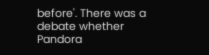before'. There was a debate whether Pandora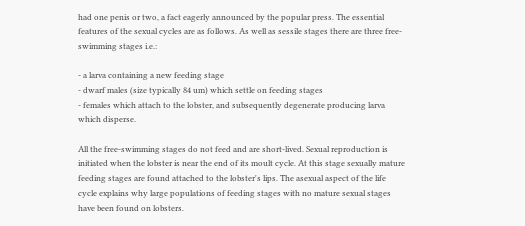had one penis or two, a fact eagerly announced by the popular press. The essential features of the sexual cycles are as follows. As well as sessile stages there are three free-swimming stages i.e.:

- a larva containing a new feeding stage
- dwarf males (size typically 84 um) which settle on feeding stages
- females which attach to the lobster, and subsequently degenerate producing larva which disperse.

All the free-swimming stages do not feed and are short-lived. Sexual reproduction is initiated when the lobster is near the end of its moult cycle. At this stage sexually mature feeding stages are found attached to the lobster's lips. The asexual aspect of the life cycle explains why large populations of feeding stages with no mature sexual stages have been found on lobsters.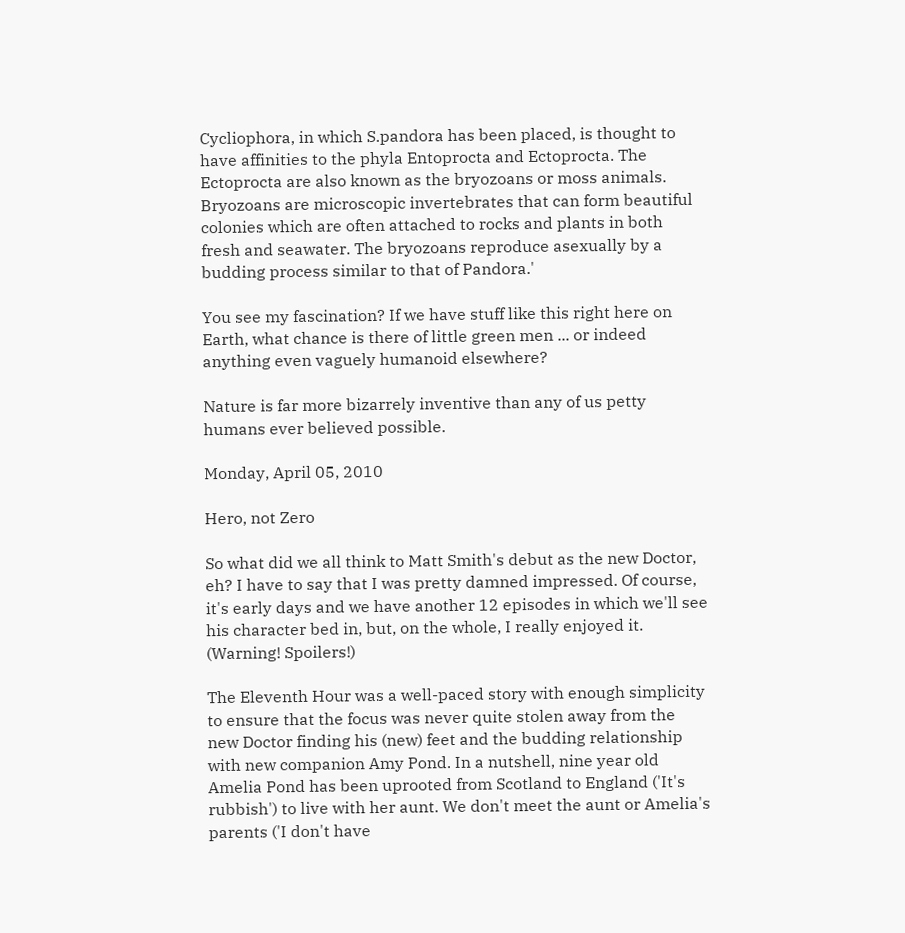Cycliophora, in which S.pandora has been placed, is thought to have affinities to the phyla Entoprocta and Ectoprocta. The Ectoprocta are also known as the bryozoans or moss animals. Bryozoans are microscopic invertebrates that can form beautiful colonies which are often attached to rocks and plants in both fresh and seawater. The bryozoans reproduce asexually by a budding process similar to that of Pandora.'

You see my fascination? If we have stuff like this right here on Earth, what chance is there of little green men ... or indeed anything even vaguely humanoid elsewhere?

Nature is far more bizarrely inventive than any of us petty humans ever believed possible.

Monday, April 05, 2010

Hero, not Zero

So what did we all think to Matt Smith's debut as the new Doctor, eh? I have to say that I was pretty damned impressed. Of course, it's early days and we have another 12 episodes in which we'll see his character bed in, but, on the whole, I really enjoyed it. (Warning! Spoilers!)

The Eleventh Hour was a well-paced story with enough simplicity to ensure that the focus was never quite stolen away from the new Doctor finding his (new) feet and the budding relationship with new companion Amy Pond. In a nutshell, nine year old Amelia Pond has been uprooted from Scotland to England ('It's rubbish') to live with her aunt. We don't meet the aunt or Amelia's parents ('I don't have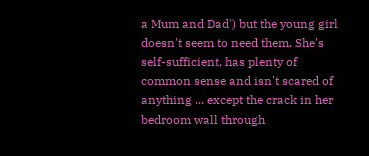a Mum and Dad') but the young girl doesn't seem to need them. She's self-sufficient, has plenty of common sense and isn't scared of anything ... except the crack in her bedroom wall through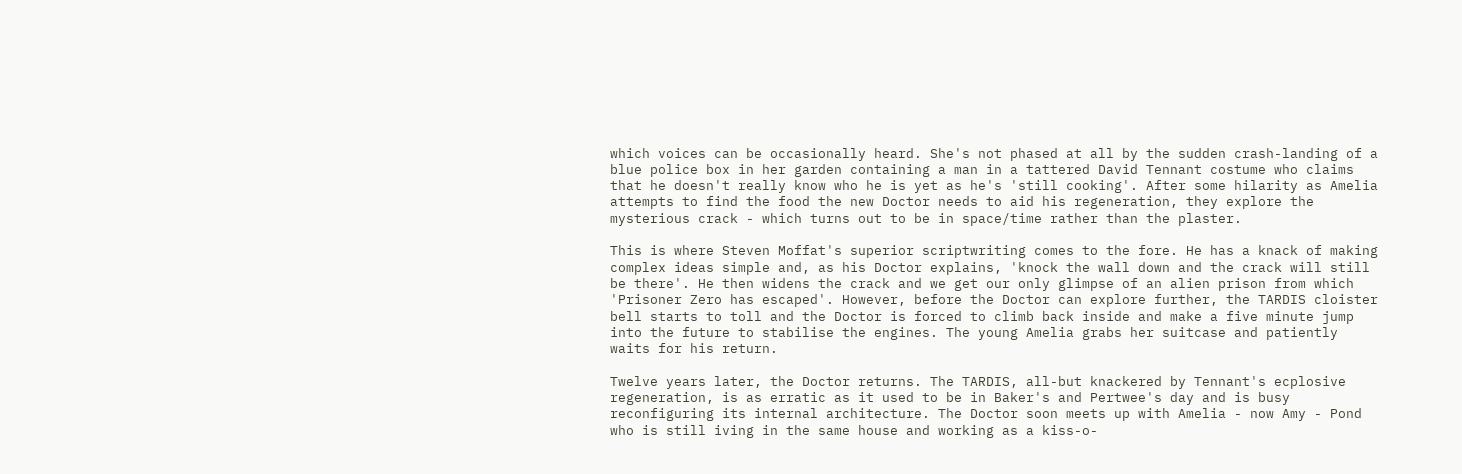which voices can be occasionally heard. She's not phased at all by the sudden crash-landing of a blue police box in her garden containing a man in a tattered David Tennant costume who claims that he doesn't really know who he is yet as he's 'still cooking'. After some hilarity as Amelia attempts to find the food the new Doctor needs to aid his regeneration, they explore the mysterious crack - which turns out to be in space/time rather than the plaster.

This is where Steven Moffat's superior scriptwriting comes to the fore. He has a knack of making complex ideas simple and, as his Doctor explains, 'knock the wall down and the crack will still be there'. He then widens the crack and we get our only glimpse of an alien prison from which 'Prisoner Zero has escaped'. However, before the Doctor can explore further, the TARDIS cloister bell starts to toll and the Doctor is forced to climb back inside and make a five minute jump into the future to stabilise the engines. The young Amelia grabs her suitcase and patiently waits for his return.

Twelve years later, the Doctor returns. The TARDIS, all-but knackered by Tennant's ecplosive regeneration, is as erratic as it used to be in Baker's and Pertwee's day and is busy reconfiguring its internal architecture. The Doctor soon meets up with Amelia - now Amy - Pond who is still iving in the same house and working as a kiss-o-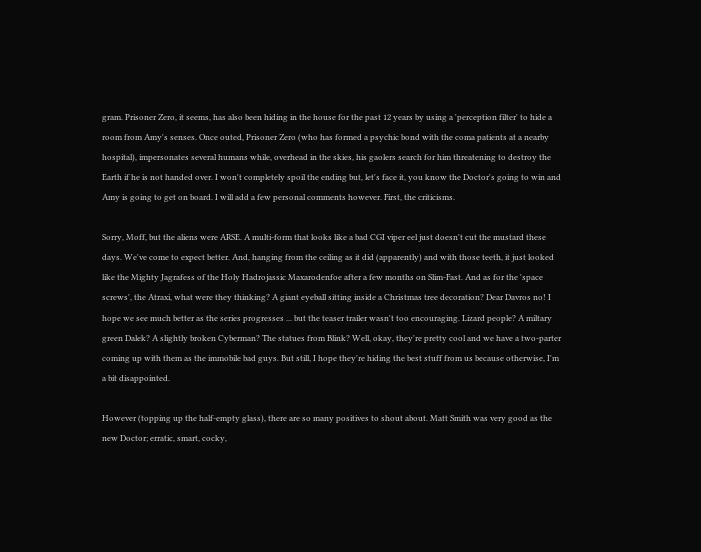gram. Prisoner Zero, it seems, has also been hiding in the house for the past 12 years by using a 'perception filter' to hide a room from Amy's senses. Once outed, Prisoner Zero (who has formed a psychic bond with the coma patients at a nearby hospital), impersonates several humans while, overhead in the skies, his gaolers search for him threatening to destroy the Earth if he is not handed over. I won't completely spoil the ending but, let's face it, you know the Doctor's going to win and Amy is going to get on board. I will add a few personal comments however. First, the criticisms.

Sorry, Moff, but the aliens were ARSE. A multi-form that looks like a bad CGI viper eel just doesn't cut the mustard these days. We've come to expect better. And, hanging from the ceiling as it did (apparently) and with those teeth, it just looked like the Mighty Jagrafess of the Holy Hadrojassic Maxarodenfoe after a few months on Slim-Fast. And as for the 'space screws', the Atraxi, what were they thinking? A giant eyeball sitting inside a Christmas tree decoration? Dear Davros no! I hope we see much better as the series progresses ... but the teaser trailer wasn't too encouraging. Lizard people? A miltary green Dalek? A slightly broken Cyberman? The statues from Blink? Well, okay, they're pretty cool and we have a two-parter coming up with them as the immobile bad guys. But still, I hope they're hiding the best stuff from us because otherwise, I'm a bit disappointed.

However (topping up the half-empty glass), there are so many positives to shout about. Matt Smith was very good as the new Doctor; erratic, smart, cocky,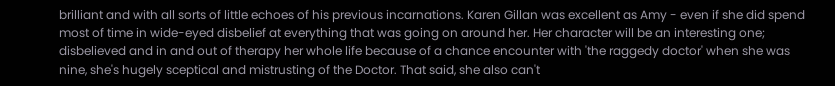brilliant and with all sorts of little echoes of his previous incarnations. Karen Gillan was excellent as Amy - even if she did spend most of time in wide-eyed disbelief at everything that was going on around her. Her character will be an interesting one; disbelieved and in and out of therapy her whole life because of a chance encounter with 'the raggedy doctor' when she was nine, she's hugely sceptical and mistrusting of the Doctor. That said, she also can't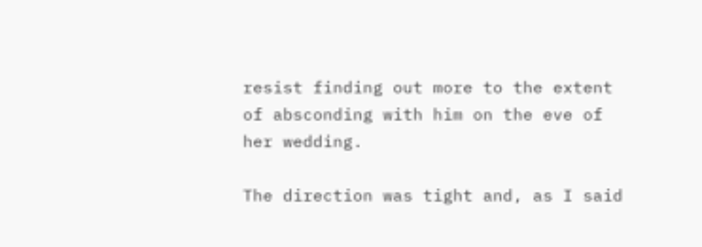resist finding out more to the extent of absconding with him on the eve of her wedding.

The direction was tight and, as I said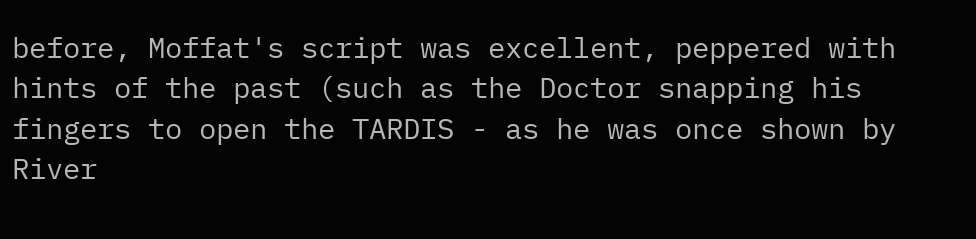before, Moffat's script was excellent, peppered with hints of the past (such as the Doctor snapping his fingers to open the TARDIS - as he was once shown by River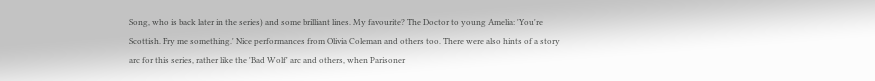Song, who is back later in the series) and some brilliant lines. My favourite? The Doctor to young Amelia: 'You're Scottish. Fry me something.' Nice performances from Olivia Coleman and others too. There were also hints of a story arc for this series, rather like the 'Bad Wolf' arc and others, when Parisoner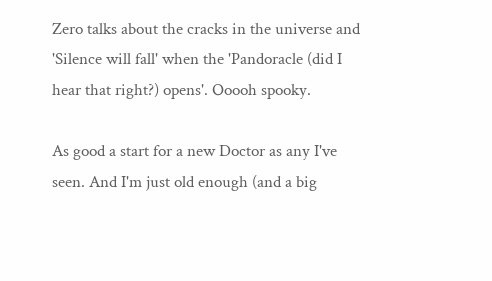Zero talks about the cracks in the universe and 'Silence will fall' when the 'Pandoracle (did I hear that right?) opens'. Ooooh spooky.

As good a start for a new Doctor as any I've seen. And I'm just old enough (and a big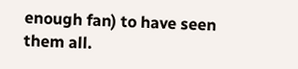enough fan) to have seen them all.